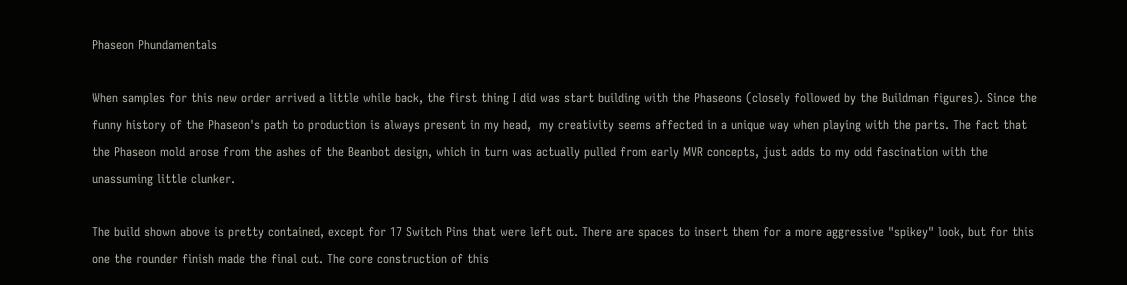Phaseon Phundamentals

When samples for this new order arrived a little while back, the first thing I did was start building with the Phaseons (closely followed by the Buildman figures). Since the funny history of the Phaseon's path to production is always present in my head,  my creativity seems affected in a unique way when playing with the parts. The fact that the Phaseon mold arose from the ashes of the Beanbot design, which in turn was actually pulled from early MVR concepts, just adds to my odd fascination with the unassuming little clunker.

The build shown above is pretty contained, except for 17 Switch Pins that were left out. There are spaces to insert them for a more aggressive "spikey" look, but for this one the rounder finish made the final cut. The core construction of this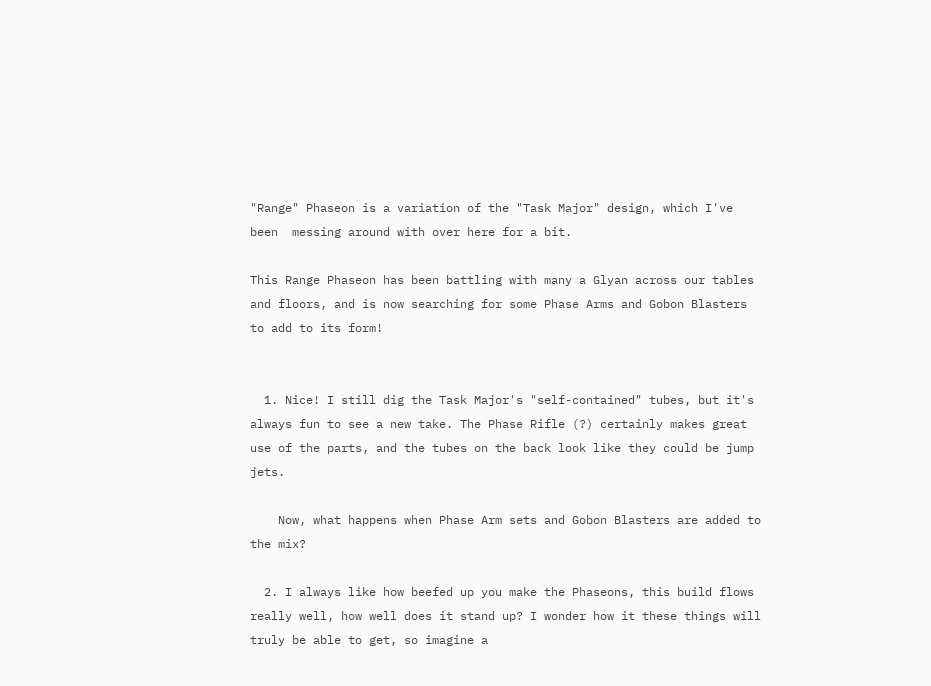"Range" Phaseon is a variation of the "Task Major" design, which I've been  messing around with over here for a bit.

This Range Phaseon has been battling with many a Glyan across our tables and floors, and is now searching for some Phase Arms and Gobon Blasters to add to its form!


  1. Nice! I still dig the Task Major's "self-contained" tubes, but it's always fun to see a new take. The Phase Rifle (?) certainly makes great use of the parts, and the tubes on the back look like they could be jump jets.

    Now, what happens when Phase Arm sets and Gobon Blasters are added to the mix?

  2. I always like how beefed up you make the Phaseons, this build flows really well, how well does it stand up? I wonder how it these things will truly be able to get, so imagine a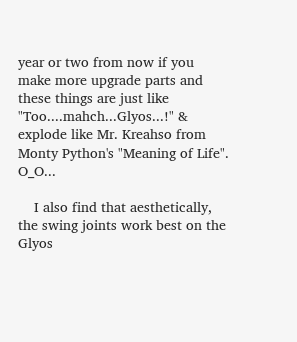year or two from now if you make more upgrade parts and these things are just like "Too....mahch...Glyos...!" & explode like Mr. Kreahso from Monty Python's "Meaning of Life". O_O...

    I also find that aesthetically, the swing joints work best on the Glyos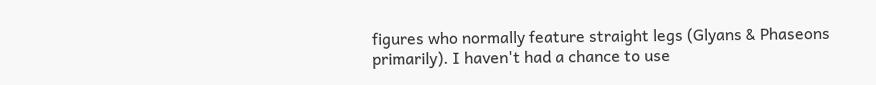figures who normally feature straight legs (Glyans & Phaseons primarily). I haven't had a chance to use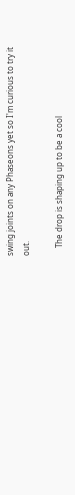swing joints on any Phaseons yet so I'm curious to try it out.

    The drop is shaping up to be a cool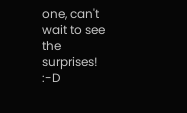one, can't wait to see the surprises! :-D